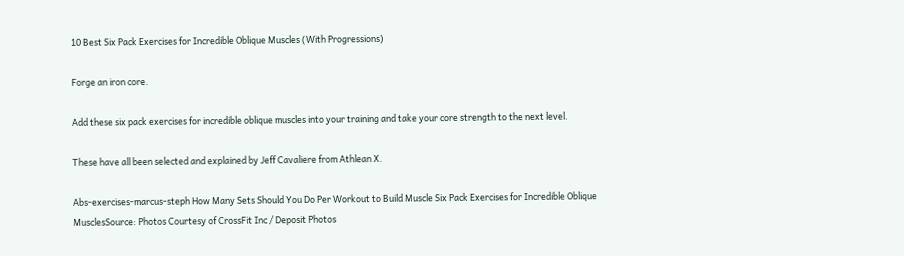10 Best Six Pack Exercises for Incredible Oblique Muscles (With Progressions)

Forge an iron core.

Add these six pack exercises for incredible oblique muscles into your training and take your core strength to the next level.

These have all been selected and explained by Jeff Cavaliere from Athlean X.

Abs-exercises-marcus-steph How Many Sets Should You Do Per Workout to Build Muscle Six Pack Exercises for Incredible Oblique MusclesSource: Photos Courtesy of CrossFit Inc / Deposit Photos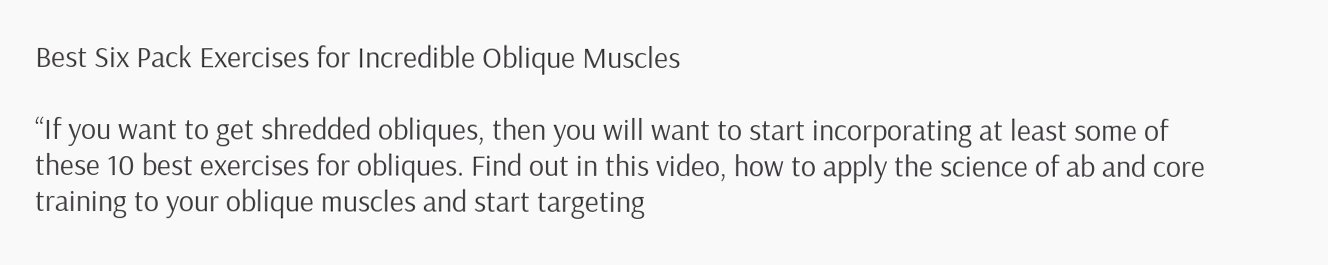Best Six Pack Exercises for Incredible Oblique Muscles

“If you want to get shredded obliques, then you will want to start incorporating at least some of these 10 best exercises for obliques. Find out in this video, how to apply the science of ab and core training to your oblique muscles and start targeting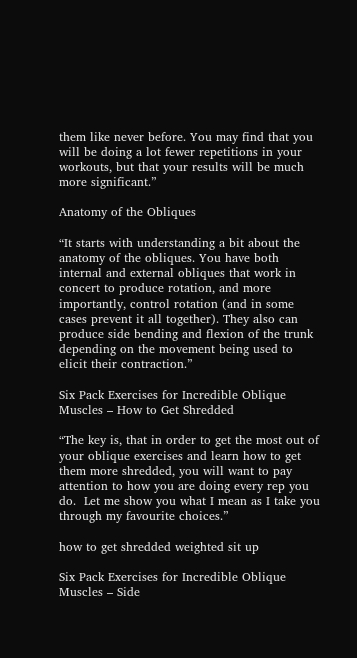them like never before. You may find that you will be doing a lot fewer repetitions in your workouts, but that your results will be much more significant.”

Anatomy of the Obliques

“It starts with understanding a bit about the anatomy of the obliques. You have both internal and external obliques that work in concert to produce rotation, and more importantly, control rotation (and in some cases prevent it all together). They also can produce side bending and flexion of the trunk depending on the movement being used to elicit their contraction.”

Six Pack Exercises for Incredible Oblique Muscles – How to Get Shredded

“The key is, that in order to get the most out of your oblique exercises and learn how to get them more shredded, you will want to pay attention to how you are doing every rep you do.  Let me show you what I mean as I take you through my favourite choices.”

how to get shredded weighted sit up

Six Pack Exercises for Incredible Oblique Muscles – Side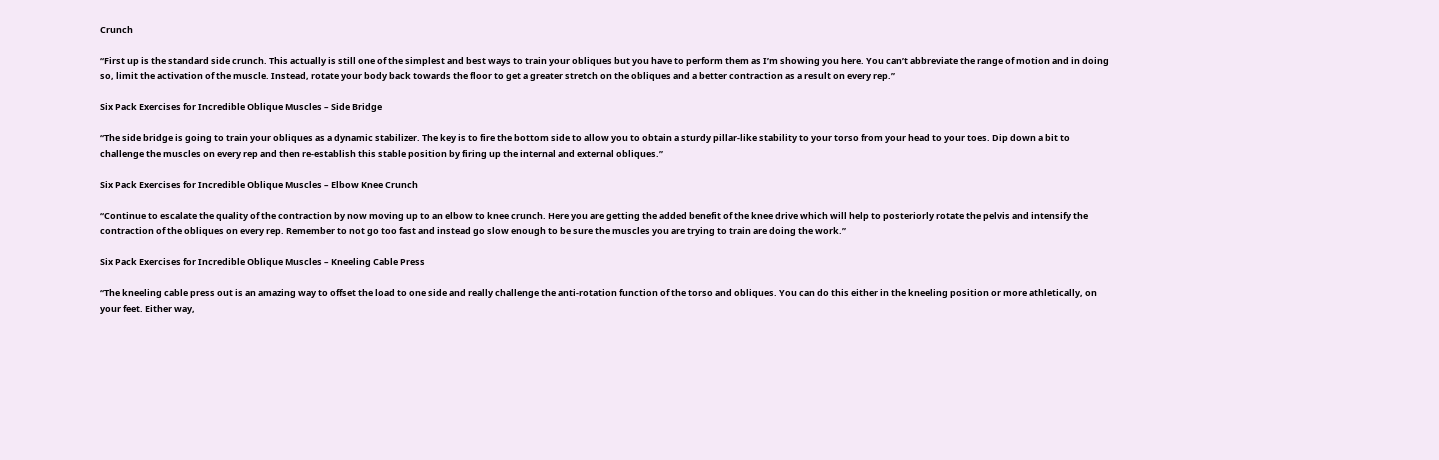Crunch

“First up is the standard side crunch. This actually is still one of the simplest and best ways to train your obliques but you have to perform them as I’m showing you here. You can’t abbreviate the range of motion and in doing so, limit the activation of the muscle. Instead, rotate your body back towards the floor to get a greater stretch on the obliques and a better contraction as a result on every rep.”

Six Pack Exercises for Incredible Oblique Muscles – Side Bridge

“The side bridge is going to train your obliques as a dynamic stabilizer. The key is to fire the bottom side to allow you to obtain a sturdy pillar-like stability to your torso from your head to your toes. Dip down a bit to challenge the muscles on every rep and then re-establish this stable position by firing up the internal and external obliques.”

Six Pack Exercises for Incredible Oblique Muscles – Elbow Knee Crunch

“Continue to escalate the quality of the contraction by now moving up to an elbow to knee crunch. Here you are getting the added benefit of the knee drive which will help to posteriorly rotate the pelvis and intensify the contraction of the obliques on every rep. Remember to not go too fast and instead go slow enough to be sure the muscles you are trying to train are doing the work.”

Six Pack Exercises for Incredible Oblique Muscles – Kneeling Cable Press

“The kneeling cable press out is an amazing way to offset the load to one side and really challenge the anti-rotation function of the torso and obliques. You can do this either in the kneeling position or more athletically, on your feet. Either way,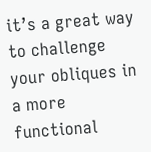it’s a great way to challenge your obliques in a more functional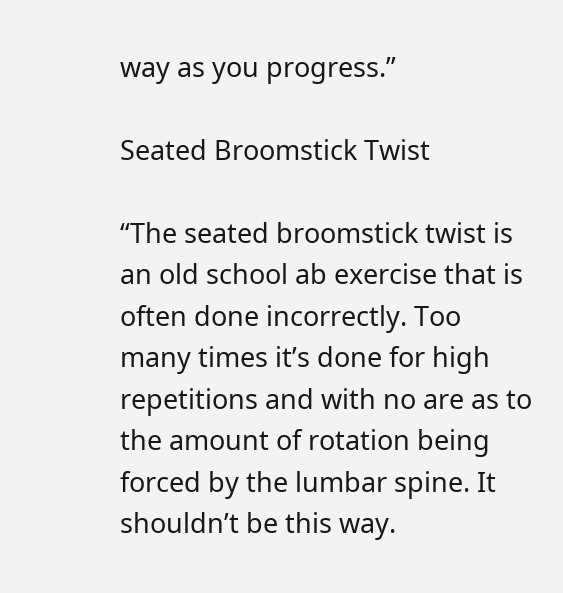way as you progress.”

Seated Broomstick Twist

“The seated broomstick twist is an old school ab exercise that is often done incorrectly. Too many times it’s done for high repetitions and with no are as to the amount of rotation being forced by the lumbar spine. It shouldn’t be this way.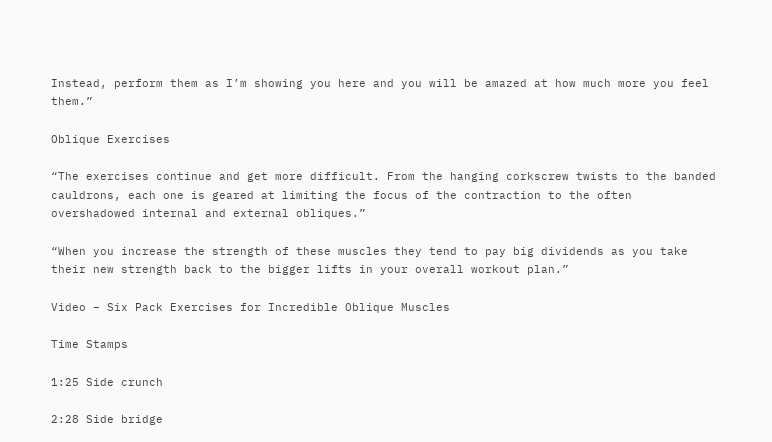Instead, perform them as I’m showing you here and you will be amazed at how much more you feel them.”

Oblique Exercises

“The exercises continue and get more difficult. From the hanging corkscrew twists to the banded cauldrons, each one is geared at limiting the focus of the contraction to the often overshadowed internal and external obliques.”

“When you increase the strength of these muscles they tend to pay big dividends as you take their new strength back to the bigger lifts in your overall workout plan.”

Video – Six Pack Exercises for Incredible Oblique Muscles

Time Stamps

1:25 Side crunch

2:28 Side bridge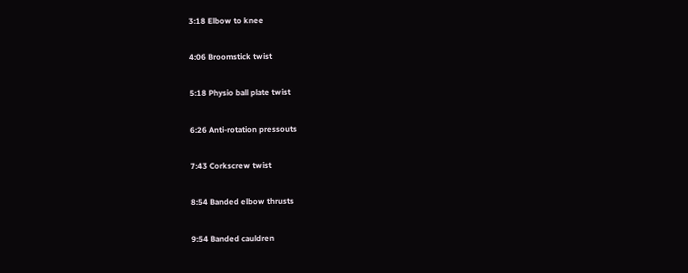3:18 Elbow to knee

4:06 Broomstick twist

5:18 Physio ball plate twist

6:26 Anti-rotation pressouts

7:43 Corkscrew twist

8:54 Banded elbow thrusts

9:54 Banded cauldren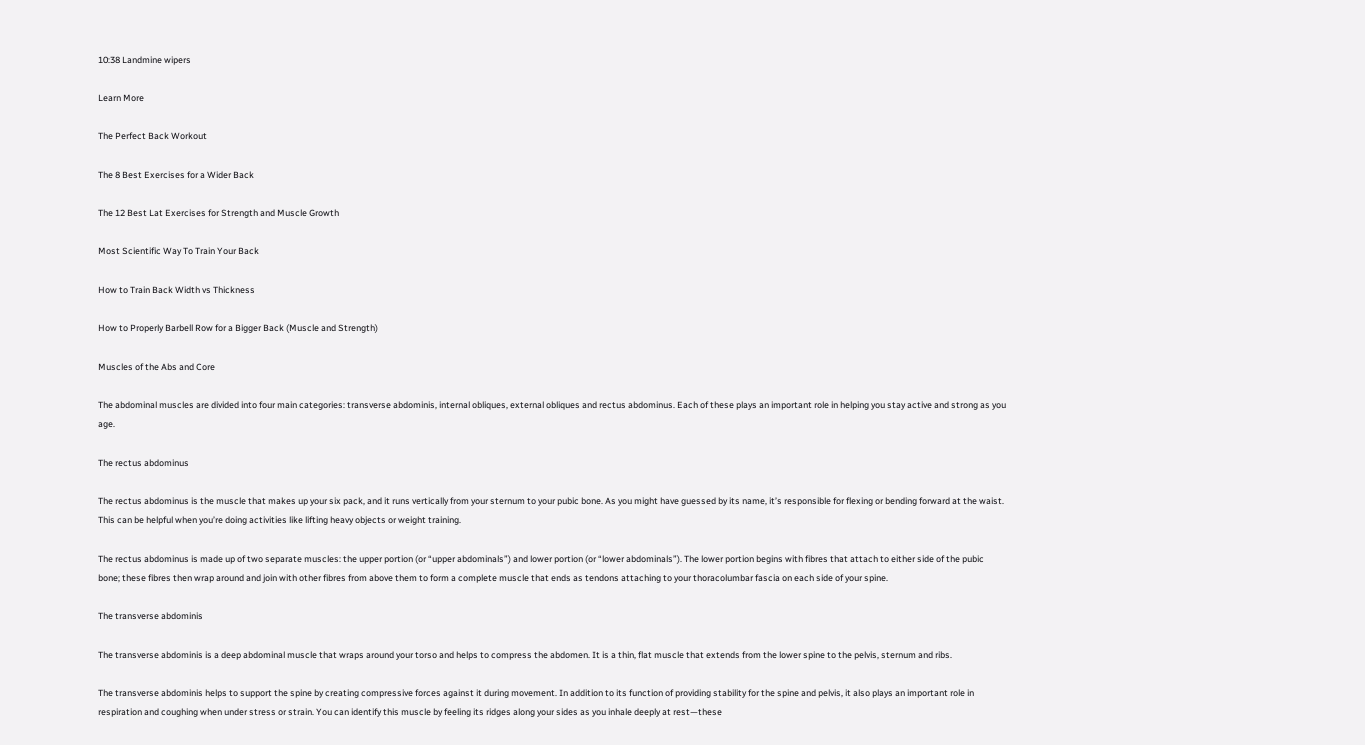10:38 Landmine wipers

Learn More

The Perfect Back Workout

The 8 Best Exercises for a Wider Back

The 12 Best Lat Exercises for Strength and Muscle Growth

Most Scientific Way To Train Your Back

How to Train Back Width vs Thickness

How to Properly Barbell Row for a Bigger Back (Muscle and Strength)

Muscles of the Abs and Core

The abdominal muscles are divided into four main categories: transverse abdominis, internal obliques, external obliques and rectus abdominus. Each of these plays an important role in helping you stay active and strong as you age.

The rectus abdominus

The rectus abdominus is the muscle that makes up your six pack, and it runs vertically from your sternum to your pubic bone. As you might have guessed by its name, it’s responsible for flexing or bending forward at the waist. This can be helpful when you’re doing activities like lifting heavy objects or weight training.

The rectus abdominus is made up of two separate muscles: the upper portion (or “upper abdominals”) and lower portion (or “lower abdominals”). The lower portion begins with fibres that attach to either side of the pubic bone; these fibres then wrap around and join with other fibres from above them to form a complete muscle that ends as tendons attaching to your thoracolumbar fascia on each side of your spine.

The transverse abdominis

The transverse abdominis is a deep abdominal muscle that wraps around your torso and helps to compress the abdomen. It is a thin, flat muscle that extends from the lower spine to the pelvis, sternum and ribs.

The transverse abdominis helps to support the spine by creating compressive forces against it during movement. In addition to its function of providing stability for the spine and pelvis, it also plays an important role in respiration and coughing when under stress or strain. You can identify this muscle by feeling its ridges along your sides as you inhale deeply at rest—these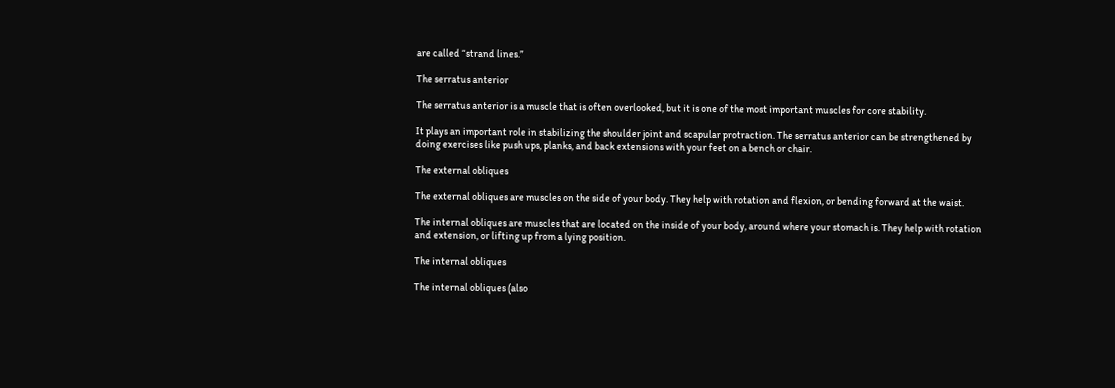are called “strand lines.”

The serratus anterior

The serratus anterior is a muscle that is often overlooked, but it is one of the most important muscles for core stability.

It plays an important role in stabilizing the shoulder joint and scapular protraction. The serratus anterior can be strengthened by doing exercises like push ups, planks, and back extensions with your feet on a bench or chair.

The external obliques

The external obliques are muscles on the side of your body. They help with rotation and flexion, or bending forward at the waist.

The internal obliques are muscles that are located on the inside of your body, around where your stomach is. They help with rotation and extension, or lifting up from a lying position.

The internal obliques

The internal obliques (also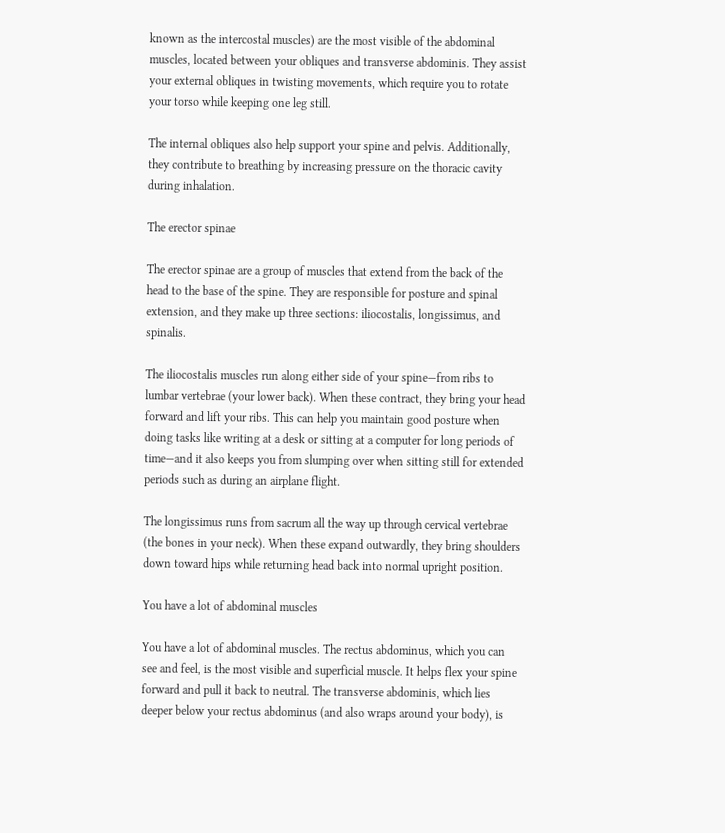known as the intercostal muscles) are the most visible of the abdominal muscles, located between your obliques and transverse abdominis. They assist your external obliques in twisting movements, which require you to rotate your torso while keeping one leg still.

The internal obliques also help support your spine and pelvis. Additionally, they contribute to breathing by increasing pressure on the thoracic cavity during inhalation.

The erector spinae

The erector spinae are a group of muscles that extend from the back of the head to the base of the spine. They are responsible for posture and spinal extension, and they make up three sections: iliocostalis, longissimus, and spinalis.

The iliocostalis muscles run along either side of your spine—from ribs to lumbar vertebrae (your lower back). When these contract, they bring your head forward and lift your ribs. This can help you maintain good posture when doing tasks like writing at a desk or sitting at a computer for long periods of time—and it also keeps you from slumping over when sitting still for extended periods such as during an airplane flight.

The longissimus runs from sacrum all the way up through cervical vertebrae (the bones in your neck). When these expand outwardly, they bring shoulders down toward hips while returning head back into normal upright position.

You have a lot of abdominal muscles

You have a lot of abdominal muscles. The rectus abdominus, which you can see and feel, is the most visible and superficial muscle. It helps flex your spine forward and pull it back to neutral. The transverse abdominis, which lies deeper below your rectus abdominus (and also wraps around your body), is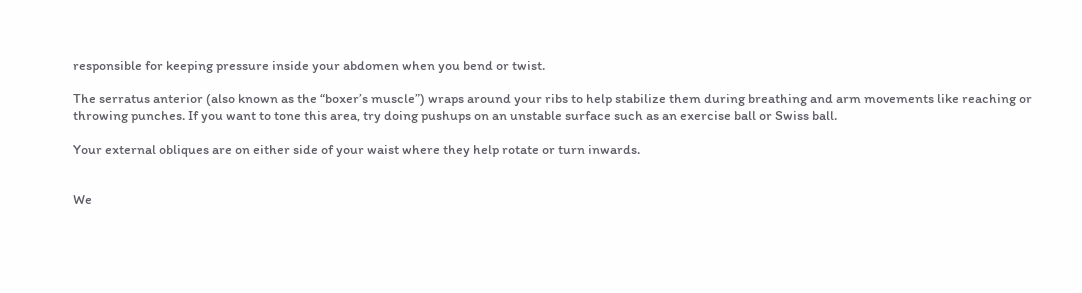responsible for keeping pressure inside your abdomen when you bend or twist.

The serratus anterior (also known as the “boxer’s muscle”) wraps around your ribs to help stabilize them during breathing and arm movements like reaching or throwing punches. If you want to tone this area, try doing pushups on an unstable surface such as an exercise ball or Swiss ball.

Your external obliques are on either side of your waist where they help rotate or turn inwards.


We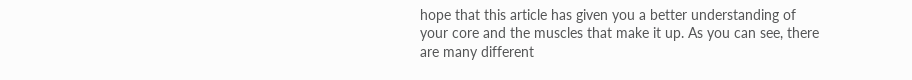hope that this article has given you a better understanding of your core and the muscles that make it up. As you can see, there are many different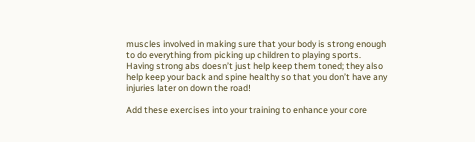muscles involved in making sure that your body is strong enough to do everything from picking up children to playing sports. Having strong abs doesn’t just help keep them toned; they also help keep your back and spine healthy so that you don’t have any injuries later on down the road!

Add these exercises into your training to enhance your core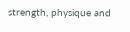strength, physique and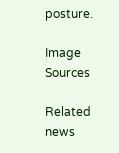posture.

Image Sources

Related news